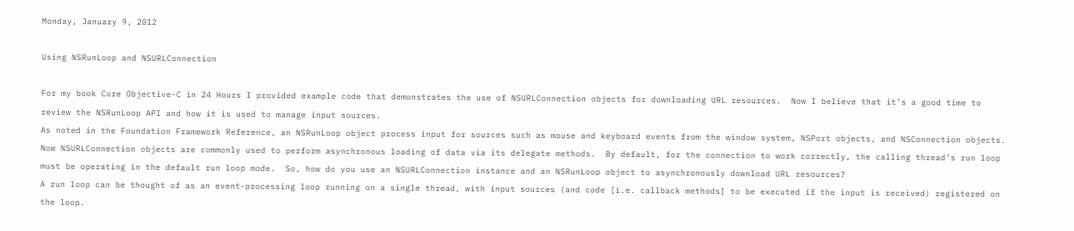Monday, January 9, 2012

Using NSRunLoop and NSURLConnection

For my book Core Objective-C in 24 Hours I provided example code that demonstrates the use of NSURLConnection objects for downloading URL resources.  Now I believe that it’s a good time to review the NSRunLoop API and how it is used to manage input sources.
As noted in the Foundation Framework Reference, an NSRunLoop object process input for sources such as mouse and keyboard events from the window system, NSPort objects, and NSConnection objects.  Now NSURLConnection objects are commonly used to perform asynchronous loading of data via its delegate methods.  By default, for the connection to work correctly, the calling thread’s run loop must be operating in the default run loop mode.  So, how do you use an NSURLConnection instance and an NSRunLoop object to asynchronously download URL resources?
A run loop can be thought of as an event-processing loop running on a single thread, with input sources (and code [i.e. callback methods] to be executed if the input is received) registered on the loop.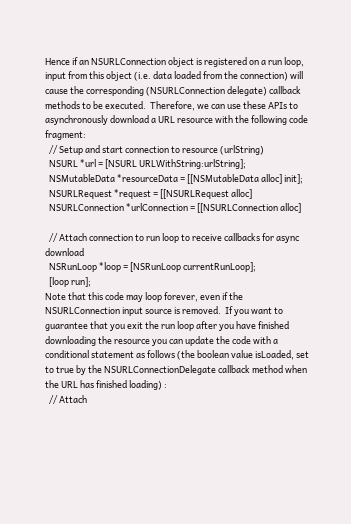Hence if an NSURLConnection object is registered on a run loop, input from this object (i.e. data loaded from the connection) will cause the corresponding (NSURLConnection delegate) callback methods to be executed.  Therefore, we can use these APIs to asynchronously download a URL resource with the following code fragment:
  // Setup and start connection to resource (urlString)
  NSURL *url = [NSURL URLWithString:urlString];
  NSMutableData *resourceData = [[NSMutableData alloc] init];
  NSURLRequest *request = [[NSURLRequest alloc]
  NSURLConnection *urlConnection = [[NSURLConnection alloc]

  // Attach connection to run loop to receive callbacks for async download
  NSRunLoop *loop = [NSRunLoop currentRunLoop];
  [loop run];
Note that this code may loop forever, even if the NSURLConnection input source is removed.  If you want to guarantee that you exit the run loop after you have finished downloading the resource you can update the code with a conditional statement as follows (the boolean value isLoaded, set to true by the NSURLConnectionDelegate callback method when the URL has finished loading) :
  // Attach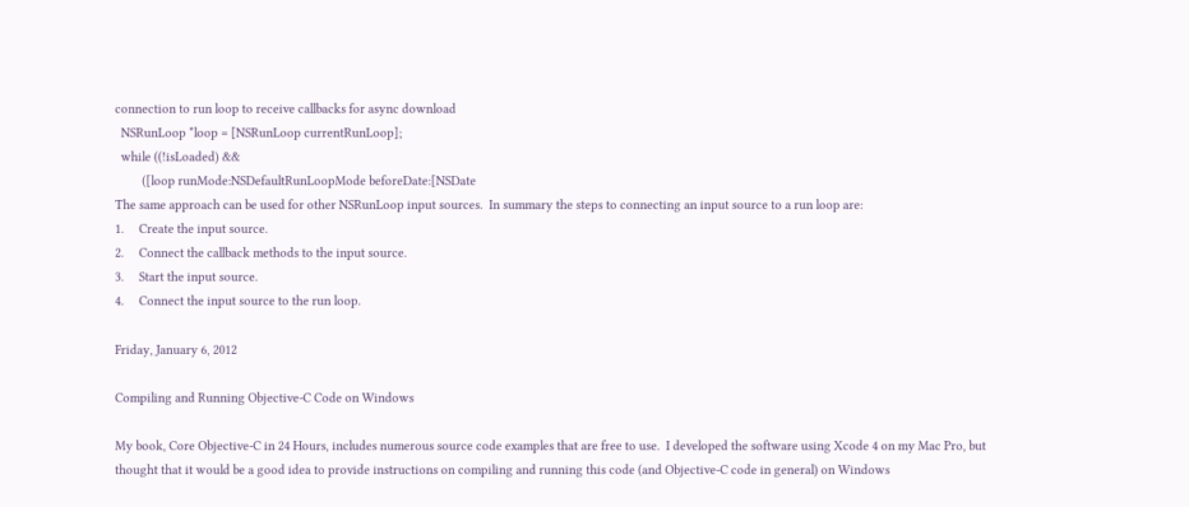connection to run loop to receive callbacks for async download
  NSRunLoop *loop = [NSRunLoop currentRunLoop];
  while ((!isLoaded) &&
         ([loop runMode:NSDefaultRunLoopMode beforeDate:[NSDate
The same approach can be used for other NSRunLoop input sources.  In summary the steps to connecting an input source to a run loop are:
1.     Create the input source.
2.     Connect the callback methods to the input source.
3.     Start the input source.
4.     Connect the input source to the run loop.

Friday, January 6, 2012

Compiling and Running Objective-C Code on Windows

My book, Core Objective-C in 24 Hours, includes numerous source code examples that are free to use.  I developed the software using Xcode 4 on my Mac Pro, but thought that it would be a good idea to provide instructions on compiling and running this code (and Objective-C code in general) on Windows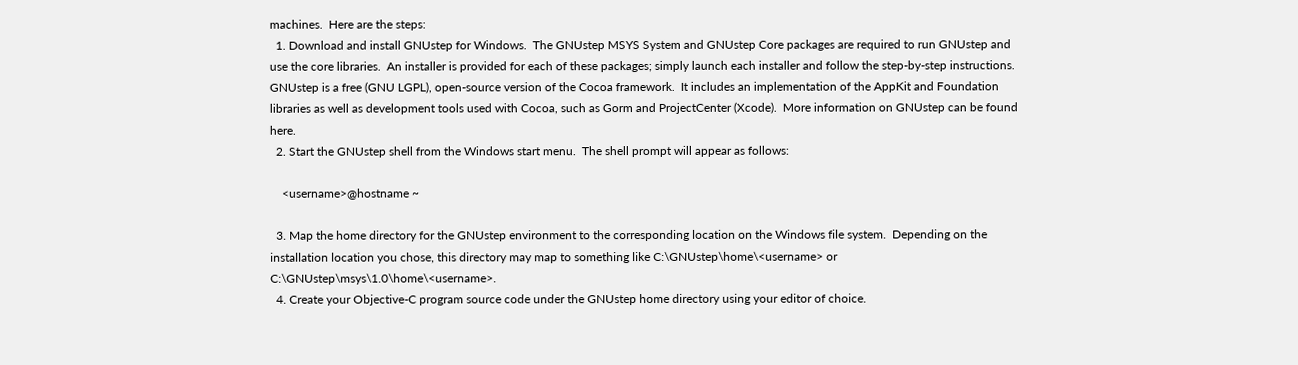machines.  Here are the steps:
  1. Download and install GNUstep for Windows.  The GNUstep MSYS System and GNUstep Core packages are required to run GNUstep and use the core libraries.  An installer is provided for each of these packages; simply launch each installer and follow the step-by-step instructions. GNUstep is a free (GNU LGPL), open-source version of the Cocoa framework.  It includes an implementation of the AppKit and Foundation libraries as well as development tools used with Cocoa, such as Gorm and ProjectCenter (Xcode).  More information on GNUstep can be found here.
  2. Start the GNUstep shell from the Windows start menu.  The shell prompt will appear as follows:

    <username>@hostname ~

  3. Map the home directory for the GNUstep environment to the corresponding location on the Windows file system.  Depending on the installation location you chose, this directory may map to something like C:\GNUstep\home\<username> or C:\GNUstep\msys\1.0\home\<username>.
  4. Create your Objective-C program source code under the GNUstep home directory using your editor of choice.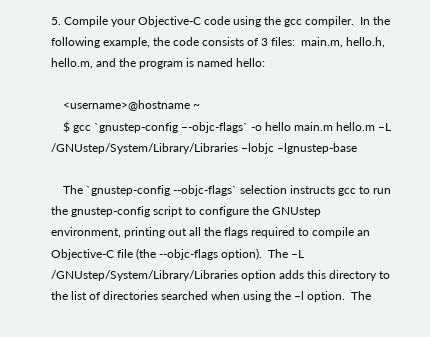5. Compile your Objective-C code using the gcc compiler.  In the following example, the code consists of 3 files:  main.m, hello.h, hello.m, and the program is named hello:

    <username>@hostname ~
    $ gcc `gnustep-config –-objc-flags` -o hello main.m hello.m –L /GNUstep/System/Library/Libraries –lobjc –lgnustep-base

    The `gnustep-config --objc-flags` selection instructs gcc to run the gnustep-config script to configure the GNUstep environment, printing out all the flags required to compile an Objective-C file (the --objc-flags option).  The –L /GNUstep/System/Library/Libraries option adds this directory to the list of directories searched when using the –l option.  The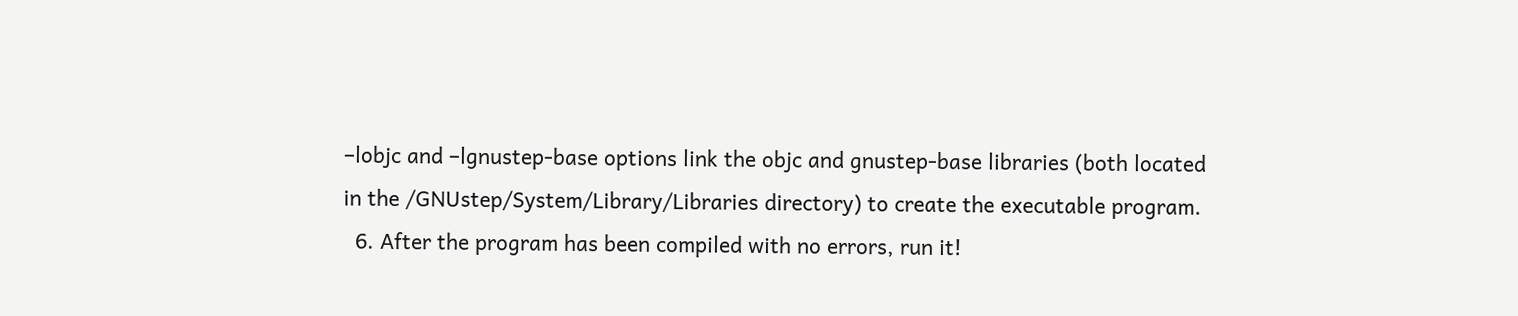–lobjc and –lgnustep-base options link the objc and gnustep-base libraries (both located in the /GNUstep/System/Library/Libraries directory) to create the executable program.
  6. After the program has been compiled with no errors, run it!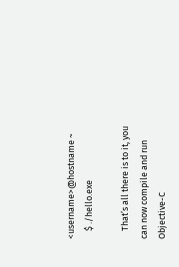<username>@hostname ~
    $ ./hello.exe

    That’s all there is to it, you can now compile and run Objective-C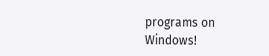programs on Windows!